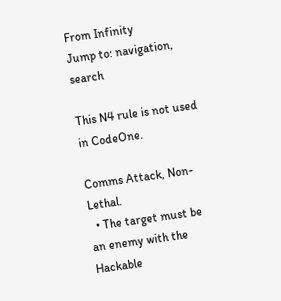From Infinity
Jump to: navigation, search

This N4 rule is not used in CodeOne.

Comms Attack, Non-Lethal.
  • The target must be an enemy with the Hackable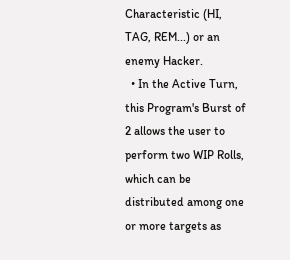Characteristic (HI, TAG, REM...) or an enemy Hacker.
  • In the Active Turn, this Program's Burst of 2 allows the user to perform two WIP Rolls, which can be distributed among one or more targets as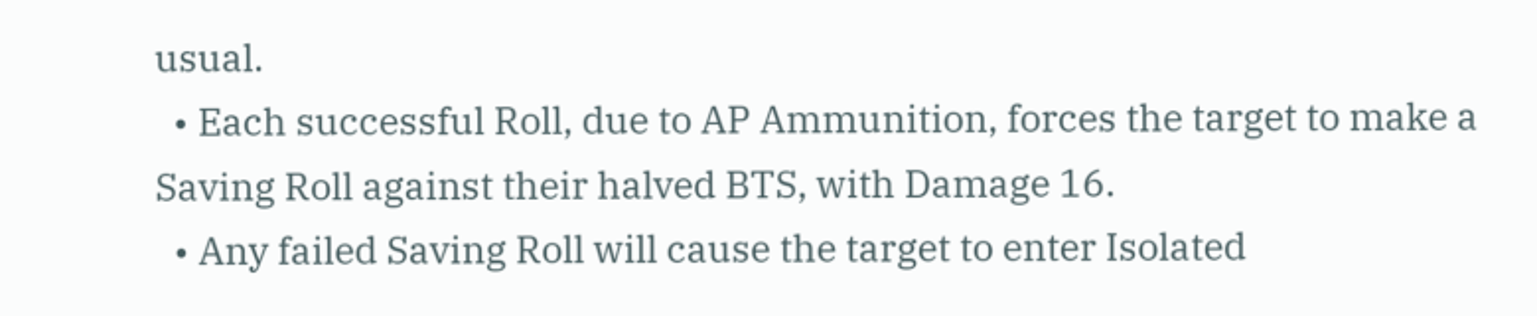usual.
  • Each successful Roll, due to AP Ammunition, forces the target to make a Saving Roll against their halved BTS, with Damage 16.
  • Any failed Saving Roll will cause the target to enter Isolated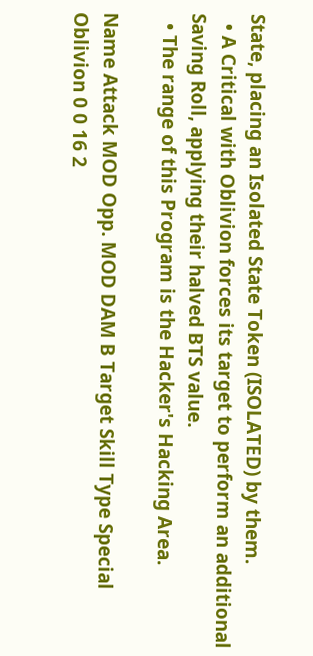State, placing an Isolated State Token (ISOLATED) by them.
  • A Critical with Oblivion forces its target to perform an additional Saving Roll, applying their halved BTS value.
  • The range of this Program is the Hacker's Hacking Area.

Name Attack MOD Opp. MOD DAM B Target Skill Type Special
Oblivion 0 0 16 2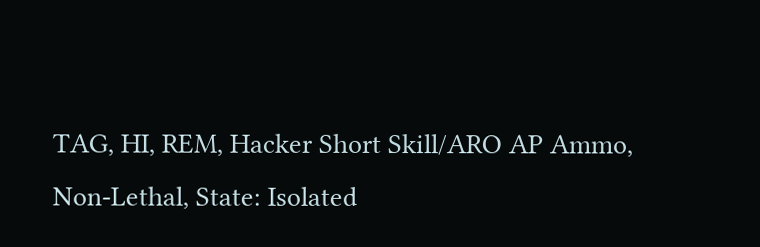TAG, HI, REM, Hacker Short Skill/ARO AP Ammo, Non-Lethal, State: Isolated